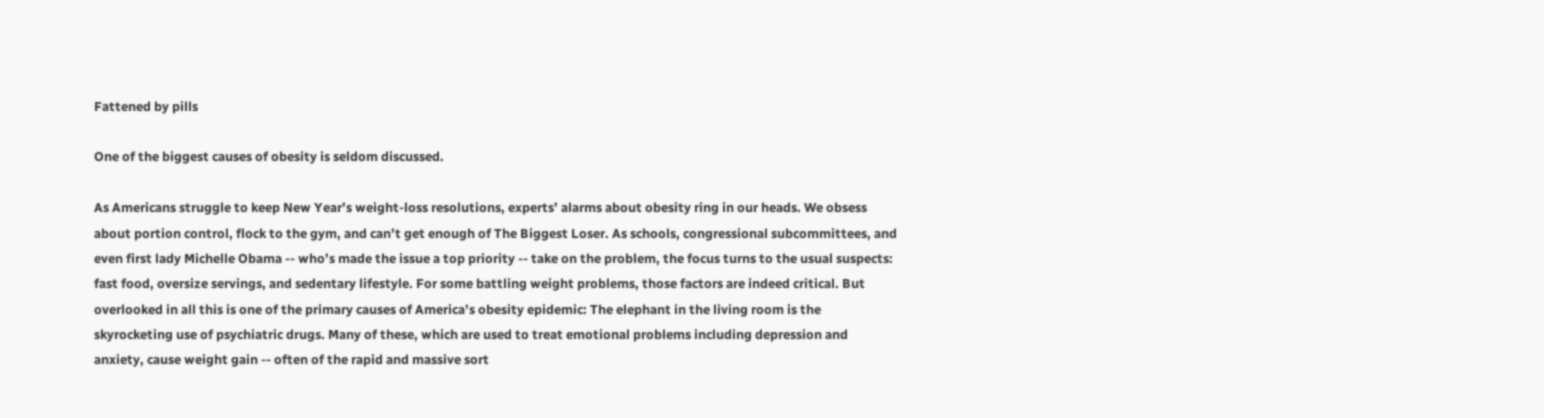Fattened by pills

One of the biggest causes of obesity is seldom discussed.

As Americans struggle to keep New Year’s weight-loss resolutions, experts’ alarms about obesity ring in our heads. We obsess about portion control, flock to the gym, and can’t get enough of The Biggest Loser. As schools, congressional subcommittees, and even first lady Michelle Obama -- who’s made the issue a top priority -- take on the problem, the focus turns to the usual suspects: fast food, oversize servings, and sedentary lifestyle. For some battling weight problems, those factors are indeed critical. But overlooked in all this is one of the primary causes of America’s obesity epidemic: The elephant in the living room is the skyrocketing use of psychiatric drugs. Many of these, which are used to treat emotional problems including depression and anxiety, cause weight gain -- often of the rapid and massive sort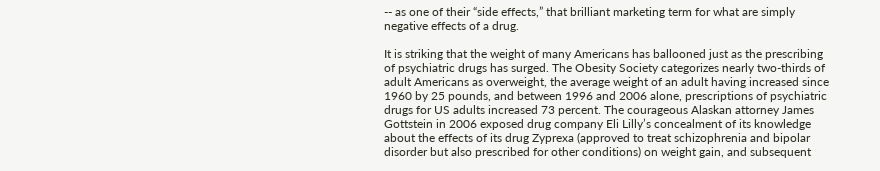-- as one of their “side effects,” that brilliant marketing term for what are simply negative effects of a drug.

It is striking that the weight of many Americans has ballooned just as the prescribing of psychiatric drugs has surged. The Obesity Society categorizes nearly two-thirds of adult Americans as overweight, the average weight of an adult having increased since 1960 by 25 pounds, and between 1996 and 2006 alone, prescriptions of psychiatric drugs for US adults increased 73 percent. The courageous Alaskan attorney James Gottstein in 2006 exposed drug company Eli Lilly’s concealment of its knowledge about the effects of its drug Zyprexa (approved to treat schizophrenia and bipolar disorder but also prescribed for other conditions) on weight gain, and subsequent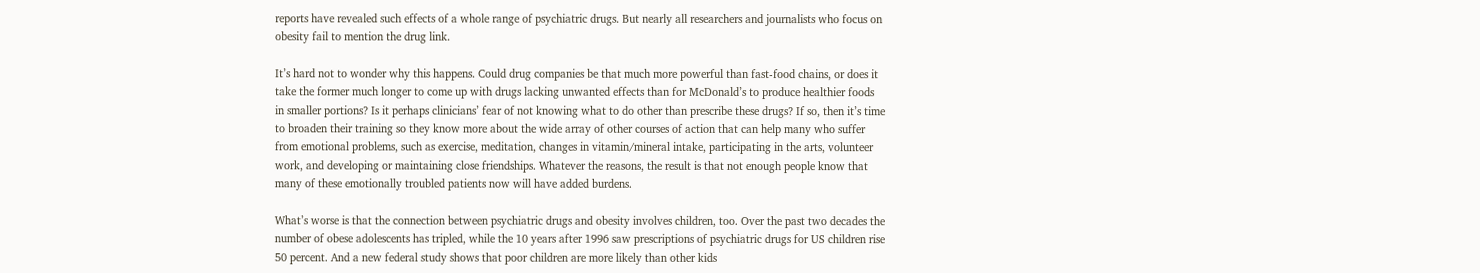reports have revealed such effects of a whole range of psychiatric drugs. But nearly all researchers and journalists who focus on obesity fail to mention the drug link.

It’s hard not to wonder why this happens. Could drug companies be that much more powerful than fast-food chains, or does it take the former much longer to come up with drugs lacking unwanted effects than for McDonald’s to produce healthier foods in smaller portions? Is it perhaps clinicians’ fear of not knowing what to do other than prescribe these drugs? If so, then it’s time to broaden their training so they know more about the wide array of other courses of action that can help many who suffer from emotional problems, such as exercise, meditation, changes in vitamin/mineral intake, participating in the arts, volunteer work, and developing or maintaining close friendships. Whatever the reasons, the result is that not enough people know that many of these emotionally troubled patients now will have added burdens.

What’s worse is that the connection between psychiatric drugs and obesity involves children, too. Over the past two decades the number of obese adolescents has tripled, while the 10 years after 1996 saw prescriptions of psychiatric drugs for US children rise 50 percent. And a new federal study shows that poor children are more likely than other kids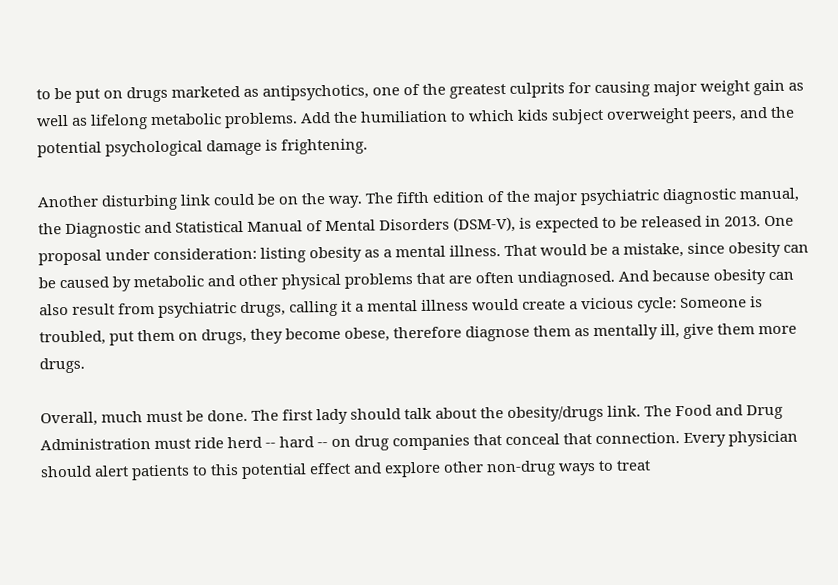to be put on drugs marketed as antipsychotics, one of the greatest culprits for causing major weight gain as well as lifelong metabolic problems. Add the humiliation to which kids subject overweight peers, and the potential psychological damage is frightening.

Another disturbing link could be on the way. The fifth edition of the major psychiatric diagnostic manual, the Diagnostic and Statistical Manual of Mental Disorders (DSM-V), is expected to be released in 2013. One proposal under consideration: listing obesity as a mental illness. That would be a mistake, since obesity can be caused by metabolic and other physical problems that are often undiagnosed. And because obesity can also result from psychiatric drugs, calling it a mental illness would create a vicious cycle: Someone is troubled, put them on drugs, they become obese, therefore diagnose them as mentally ill, give them more drugs.

Overall, much must be done. The first lady should talk about the obesity/drugs link. The Food and Drug Administration must ride herd -- hard -- on drug companies that conceal that connection. Every physician should alert patients to this potential effect and explore other non-drug ways to treat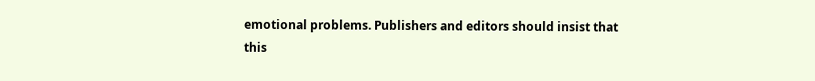emotional problems. Publishers and editors should insist that this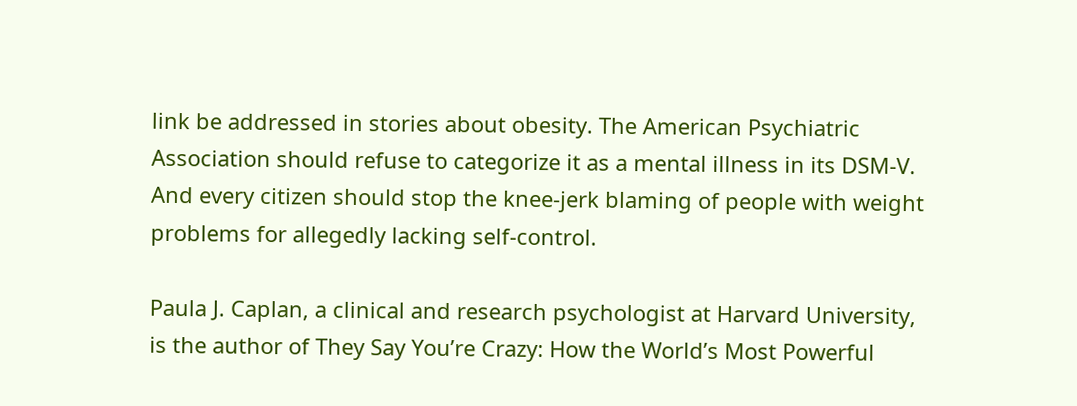link be addressed in stories about obesity. The American Psychiatric Association should refuse to categorize it as a mental illness in its DSM-V. And every citizen should stop the knee-jerk blaming of people with weight problems for allegedly lacking self-control.

Paula J. Caplan, a clinical and research psychologist at Harvard University, is the author of They Say You’re Crazy: How the World’s Most Powerful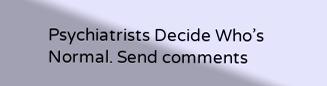Psychiatrists Decide Who’s Normal. Send comments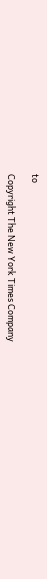to

Copyright The New York Times Company